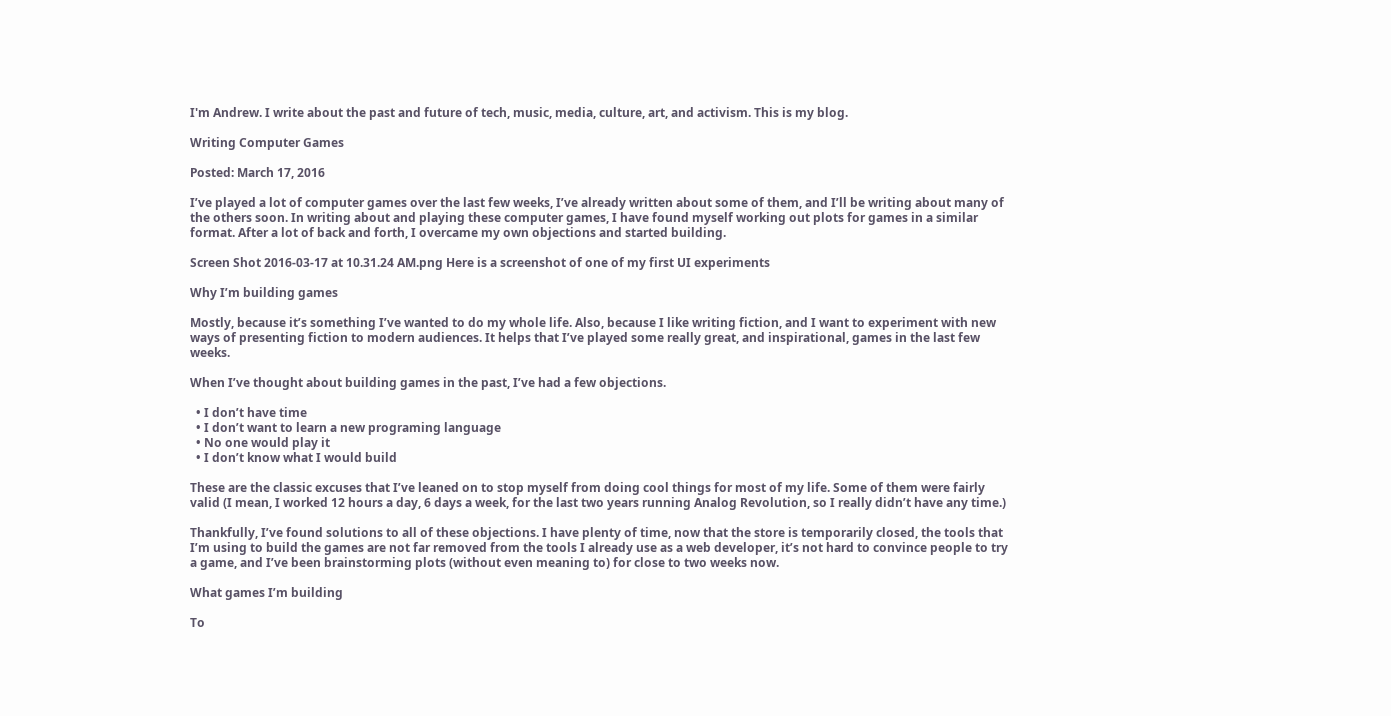I'm Andrew. I write about the past and future of tech, music, media, culture, art, and activism. This is my blog.

Writing Computer Games

Posted: March 17, 2016

I’ve played a lot of computer games over the last few weeks, I’ve already written about some of them, and I’ll be writing about many of the others soon. In writing about and playing these computer games, I have found myself working out plots for games in a similar format. After a lot of back and forth, I overcame my own objections and started building.

Screen Shot 2016-03-17 at 10.31.24 AM.png Here is a screenshot of one of my first UI experiments

Why I’m building games

Mostly, because it’s something I’ve wanted to do my whole life. Also, because I like writing fiction, and I want to experiment with new ways of presenting fiction to modern audiences. It helps that I’ve played some really great, and inspirational, games in the last few weeks.

When I’ve thought about building games in the past, I’ve had a few objections.

  • I don’t have time
  • I don’t want to learn a new programing language
  • No one would play it
  • I don’t know what I would build

These are the classic excuses that I’ve leaned on to stop myself from doing cool things for most of my life. Some of them were fairly valid (I mean, I worked 12 hours a day, 6 days a week, for the last two years running Analog Revolution, so I really didn’t have any time.)

Thankfully, I’ve found solutions to all of these objections. I have plenty of time, now that the store is temporarily closed, the tools that I’m using to build the games are not far removed from the tools I already use as a web developer, it’s not hard to convince people to try a game, and I’ve been brainstorming plots (without even meaning to) for close to two weeks now.

What games I’m building

To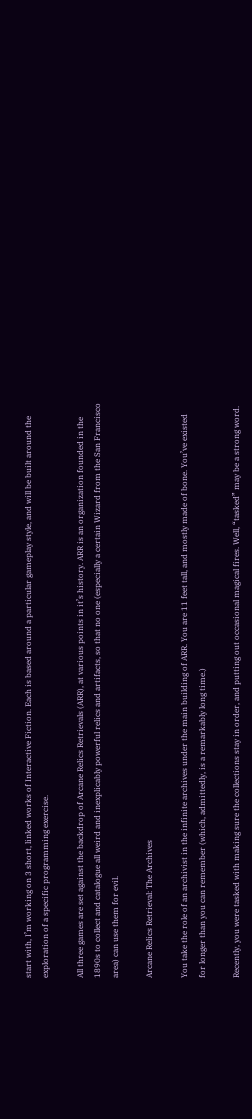start with, I’m working on 3 short, linked works of Interactive Fiction. Each is based around a particular gameplay style, and will be built around the exploration of a specific programming exercise.

All three games are set against the backdrop of Arcane Relics Retrievals (ARR), at various points in it’s history. ARR is an organization founded in the 1890s to collect and catalogue all weird and inexplicably powerful relics and artifacts, so that no one (especially a certain Wizard from the San Francisco area) can use them for evil.

Arcane Relics Retrieval: The Archives

You take the role of an archivist in the infinite archives under the main building of ARR. You are 11 feet tall, and mostly made of bone. You’ve existed for longer than you can remember (which, admittedly, is a remarkably long time.)

Recently, you were tasked with making sure the collections stay in order, and putting out occasional magical fires. Well, “tasked” may be a strong word.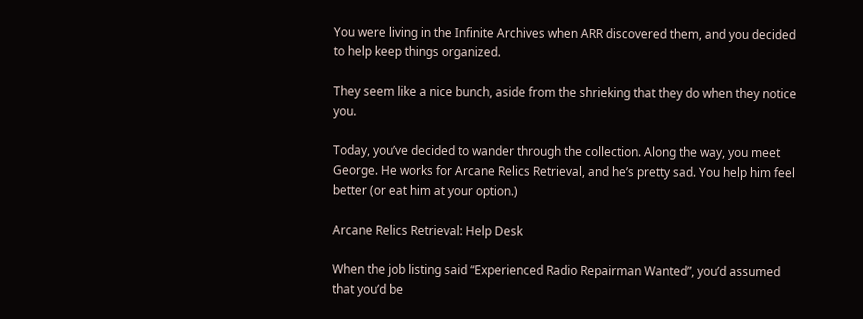You were living in the Infinite Archives when ARR discovered them, and you decided to help keep things organized.

They seem like a nice bunch, aside from the shrieking that they do when they notice you.

Today, you’ve decided to wander through the collection. Along the way, you meet George. He works for Arcane Relics Retrieval, and he’s pretty sad. You help him feel better (or eat him at your option.)

Arcane Relics Retrieval: Help Desk

When the job listing said “Experienced Radio Repairman Wanted”, you’d assumed that you’d be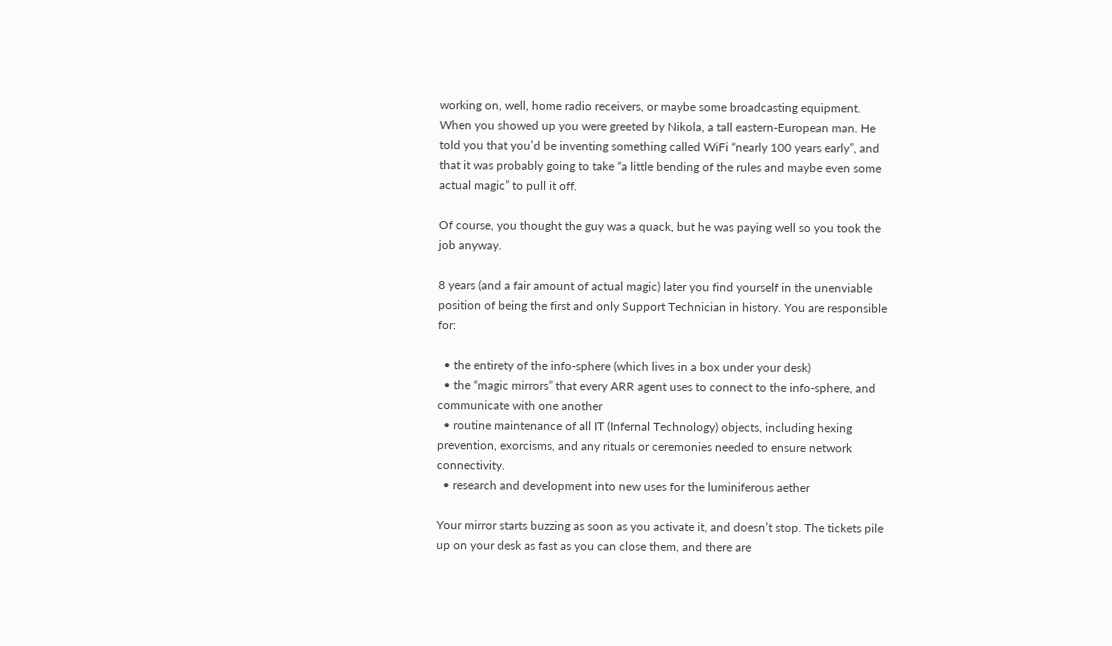working on, well, home radio receivers, or maybe some broadcasting equipment. When you showed up you were greeted by Nikola, a tall eastern-European man. He told you that you’d be inventing something called WiFi “nearly 100 years early”, and that it was probably going to take “a little bending of the rules and maybe even some actual magic” to pull it off.

Of course, you thought the guy was a quack, but he was paying well so you took the job anyway.

8 years (and a fair amount of actual magic) later you find yourself in the unenviable position of being the first and only Support Technician in history. You are responsible for:

  • the entirety of the info-sphere (which lives in a box under your desk)
  • the “magic mirrors” that every ARR agent uses to connect to the info-sphere, and communicate with one another
  • routine maintenance of all IT (Infernal Technology) objects, including hexing prevention, exorcisms, and any rituals or ceremonies needed to ensure network connectivity.
  • research and development into new uses for the luminiferous aether

Your mirror starts buzzing as soon as you activate it, and doesn’t stop. The tickets pile up on your desk as fast as you can close them, and there are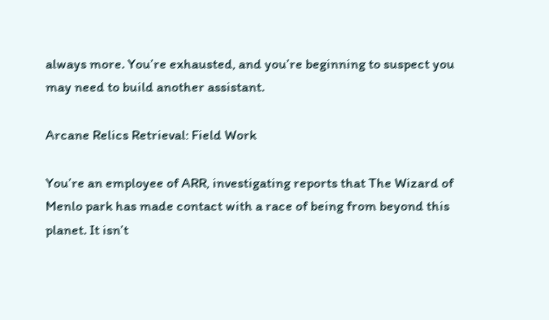always more. You’re exhausted, and you’re beginning to suspect you may need to build another assistant.

Arcane Relics Retrieval: Field Work

You’re an employee of ARR, investigating reports that The Wizard of Menlo park has made contact with a race of being from beyond this planet. It isn’t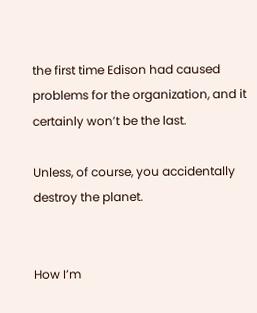the first time Edison had caused problems for the organization, and it certainly won’t be the last.

Unless, of course, you accidentally destroy the planet.


How I’m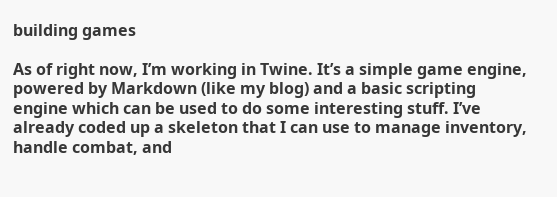building games

As of right now, I’m working in Twine. It’s a simple game engine, powered by Markdown (like my blog) and a basic scripting engine which can be used to do some interesting stuff. I’ve already coded up a skeleton that I can use to manage inventory, handle combat, and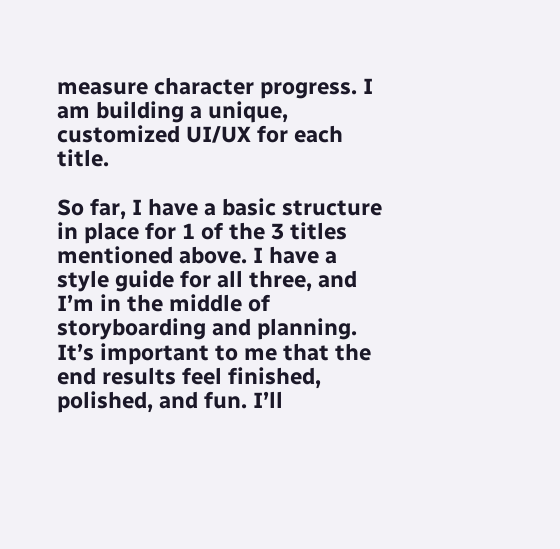measure character progress. I am building a unique, customized UI/UX for each title.

So far, I have a basic structure in place for 1 of the 3 titles mentioned above. I have a style guide for all three, and I’m in the middle of storyboarding and planning. It’s important to me that the end results feel finished, polished, and fun. I’ll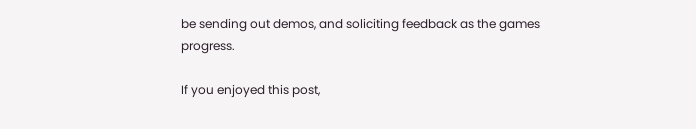be sending out demos, and soliciting feedback as the games progress.

If you enjoyed this post,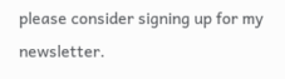please consider signing up for my newsletter.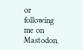or following me on Mastodon.